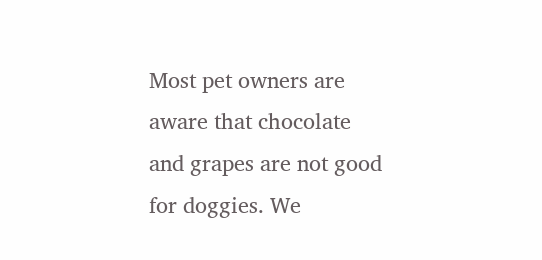Most pet owners are aware that chocolate and grapes are not good for doggies. We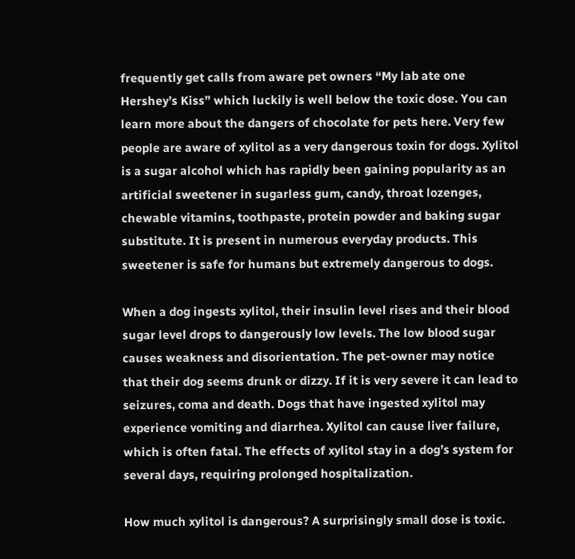frequently get calls from aware pet owners “My lab ate one Hershey’s Kiss” which luckily is well below the toxic dose. You can learn more about the dangers of chocolate for pets here. Very few people are aware of xylitol as a very dangerous toxin for dogs. Xylitol is a sugar alcohol which has rapidly been gaining popularity as an artificial sweetener in sugarless gum, candy, throat lozenges, chewable vitamins, toothpaste, protein powder and baking sugar substitute. It is present in numerous everyday products. This sweetener is safe for humans but extremely dangerous to dogs.

When a dog ingests xylitol, their insulin level rises and their blood sugar level drops to dangerously low levels. The low blood sugar causes weakness and disorientation. The pet-owner may notice that their dog seems drunk or dizzy. If it is very severe it can lead to seizures, coma and death. Dogs that have ingested xylitol may experience vomiting and diarrhea. Xylitol can cause liver failure, which is often fatal. The effects of xylitol stay in a dog’s system for several days, requiring prolonged hospitalization.

How much xylitol is dangerous? A surprisingly small dose is toxic.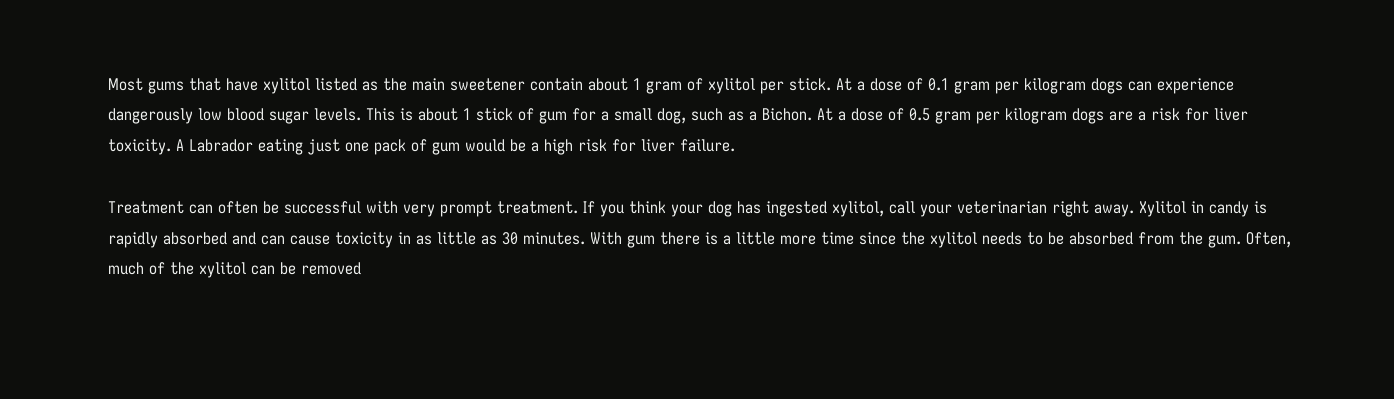Most gums that have xylitol listed as the main sweetener contain about 1 gram of xylitol per stick. At a dose of 0.1 gram per kilogram dogs can experience dangerously low blood sugar levels. This is about 1 stick of gum for a small dog, such as a Bichon. At a dose of 0.5 gram per kilogram dogs are a risk for liver toxicity. A Labrador eating just one pack of gum would be a high risk for liver failure.

Treatment can often be successful with very prompt treatment. If you think your dog has ingested xylitol, call your veterinarian right away. Xylitol in candy is rapidly absorbed and can cause toxicity in as little as 30 minutes. With gum there is a little more time since the xylitol needs to be absorbed from the gum. Often, much of the xylitol can be removed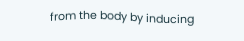from the body by inducing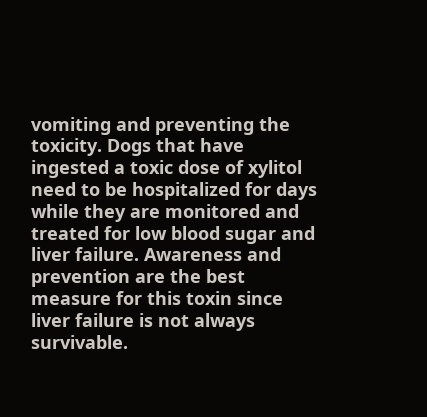vomiting and preventing the toxicity. Dogs that have ingested a toxic dose of xylitol need to be hospitalized for days while they are monitored and treated for low blood sugar and liver failure. Awareness and prevention are the best measure for this toxin since liver failure is not always survivable.